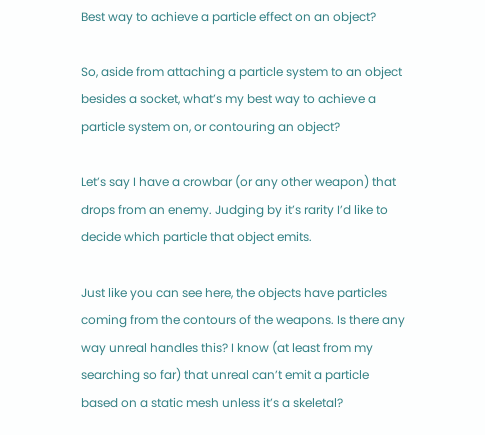Best way to achieve a particle effect on an object?

So, aside from attaching a particle system to an object besides a socket, what’s my best way to achieve a particle system on, or contouring an object?

Let’s say I have a crowbar (or any other weapon) that drops from an enemy. Judging by it’s rarity I’d like to decide which particle that object emits.

Just like you can see here, the objects have particles coming from the contours of the weapons. Is there any way unreal handles this? I know (at least from my searching so far) that unreal can’t emit a particle based on a static mesh unless it’s a skeletal?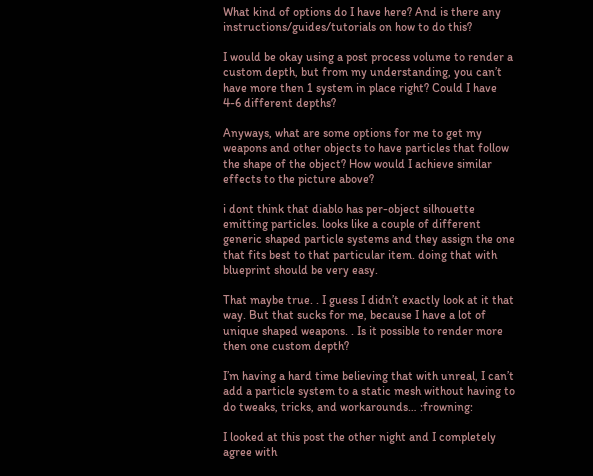What kind of options do I have here? And is there any instructions/guides/tutorials on how to do this?

I would be okay using a post process volume to render a custom depth, but from my understanding, you can’t have more then 1 system in place right? Could I have 4-6 different depths?

Anyways, what are some options for me to get my weapons and other objects to have particles that follow the shape of the object? How would I achieve similar effects to the picture above?

i dont think that diablo has per-object silhouette emitting particles. looks like a couple of different generic shaped particle systems and they assign the one that fits best to that particular item. doing that with blueprint should be very easy.

That maybe true. . I guess I didn’t exactly look at it that way. But that sucks for me, because I have a lot of unique shaped weapons. . Is it possible to render more then one custom depth?

I’m having a hard time believing that with unreal, I can’t add a particle system to a static mesh without having to do tweaks, tricks, and workarounds… :frowning:

I looked at this post the other night and I completely agree with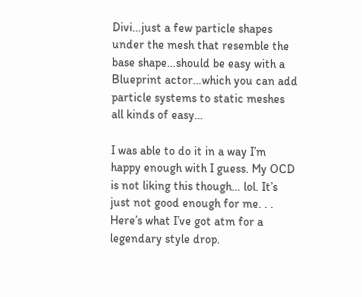Divi…just a few particle shapes under the mesh that resemble the base shape…should be easy with a Blueprint actor…which you can add particle systems to static meshes all kinds of easy…

I was able to do it in a way I’m happy enough with I guess. My OCD is not liking this though… lol. It’s just not good enough for me. . . Here’s what I’ve got atm for a legendary style drop.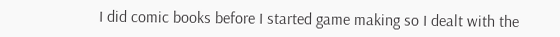I did comic books before I started game making so I dealt with the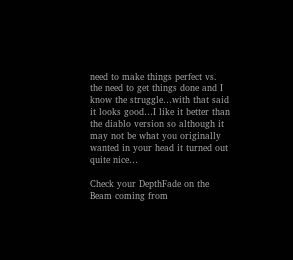need to make things perfect vs. the need to get things done and I know the struggle…with that said it looks good…I like it better than the diablo version so although it may not be what you originally wanted in your head it turned out quite nice…

Check your DepthFade on the Beam coming from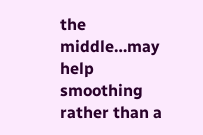the middle…may help smoothing rather than a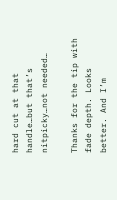hard cut at that handle…but that’s nitpicky…not needed…

Thanks for the tip with fade depth. Looks better. And I’m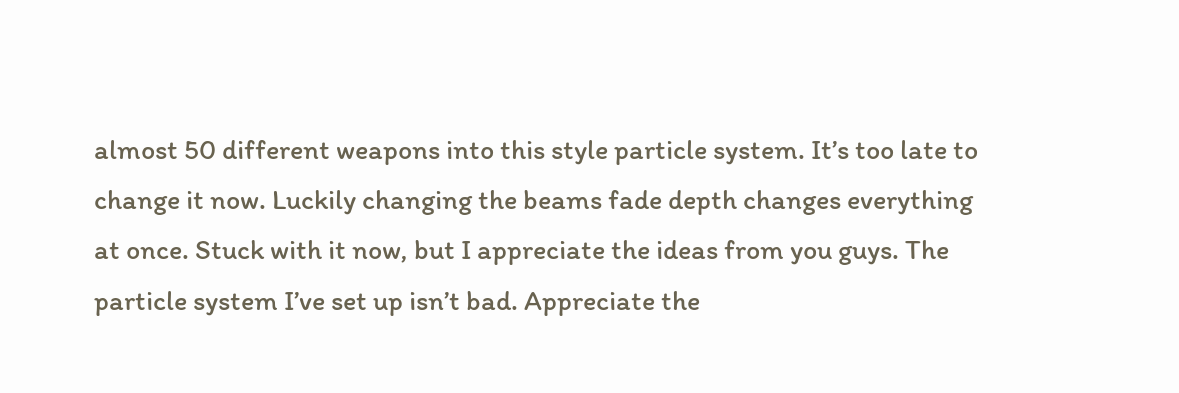almost 50 different weapons into this style particle system. It’s too late to change it now. Luckily changing the beams fade depth changes everything at once. Stuck with it now, but I appreciate the ideas from you guys. The particle system I’ve set up isn’t bad. Appreciate the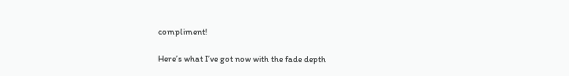compliment!

Here’s what I’ve got now with the fade depth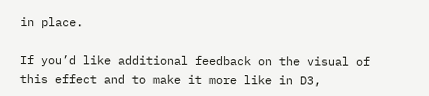in place.

If you’d like additional feedback on the visual of this effect and to make it more like in D3,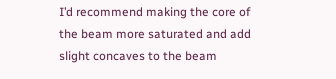I’d recommend making the core of the beam more saturated and add slight concaves to the beam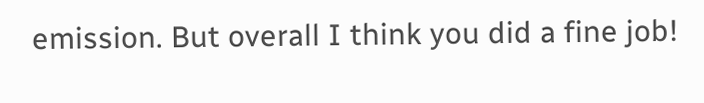emission. But overall I think you did a fine job!